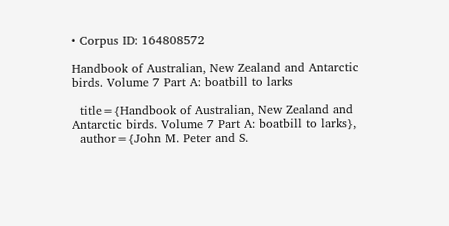• Corpus ID: 164808572

Handbook of Australian, New Zealand and Antarctic birds. Volume 7 Part A: boatbill to larks

  title={Handbook of Australian, New Zealand and Antarctic birds. Volume 7 Part A: boatbill to larks},
  author={John M. Peter and S.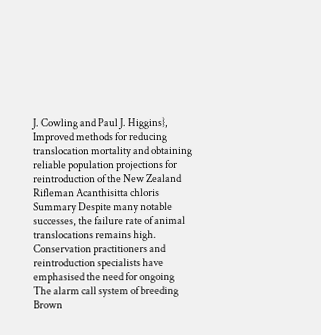J. Cowling and Paul J. Higgins},
Improved methods for reducing translocation mortality and obtaining reliable population projections for reintroduction of the New Zealand Rifleman Acanthisitta chloris
Summary Despite many notable successes, the failure rate of animal translocations remains high. Conservation practitioners and reintroduction specialists have emphasised the need for ongoing
The alarm call system of breeding Brown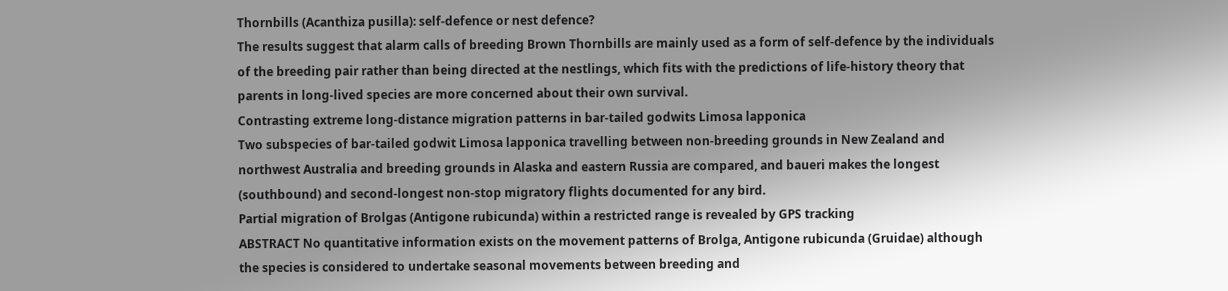Thornbills (Acanthiza pusilla): self-defence or nest defence?
The results suggest that alarm calls of breeding Brown Thornbills are mainly used as a form of self-defence by the individuals of the breeding pair rather than being directed at the nestlings, which fits with the predictions of life-history theory that parents in long-lived species are more concerned about their own survival.
Contrasting extreme long-distance migration patterns in bar-tailed godwits Limosa lapponica
Two subspecies of bar-tailed godwit Limosa lapponica travelling between non-breeding grounds in New Zealand and northwest Australia and breeding grounds in Alaska and eastern Russia are compared, and baueri makes the longest (southbound) and second-longest non-stop migratory flights documented for any bird.
Partial migration of Brolgas (Antigone rubicunda) within a restricted range is revealed by GPS tracking
ABSTRACT No quantitative information exists on the movement patterns of Brolga, Antigone rubicunda (Gruidae) although the species is considered to undertake seasonal movements between breeding and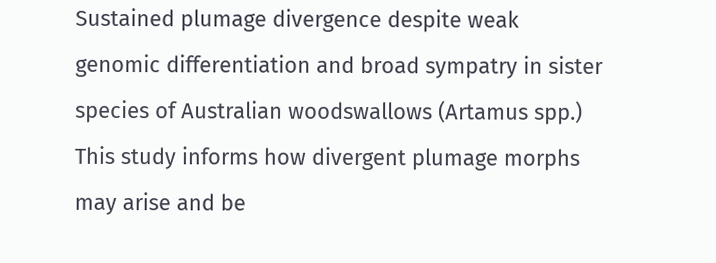Sustained plumage divergence despite weak genomic differentiation and broad sympatry in sister species of Australian woodswallows (Artamus spp.)
This study informs how divergent plumage morphs may arise and be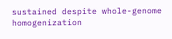sustained despite whole-genome homogenization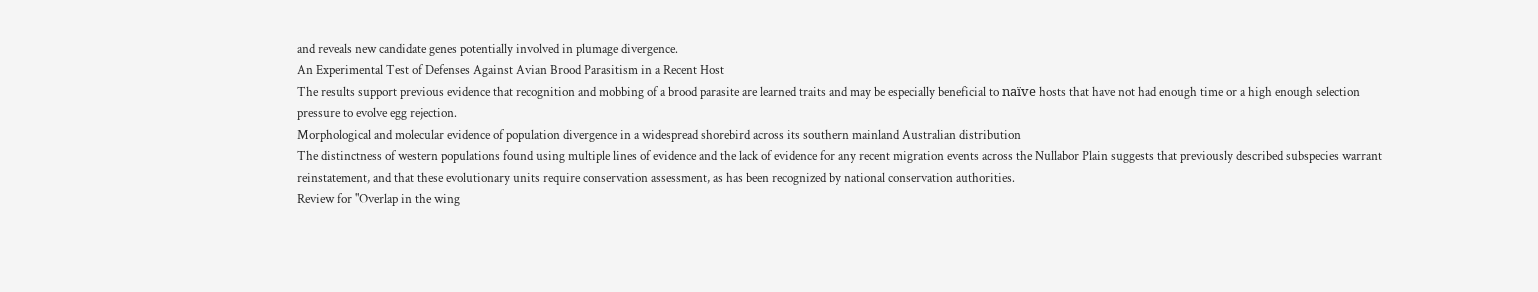and reveals new candidate genes potentially involved in plumage divergence.
An Experimental Test of Defenses Against Avian Brood Parasitism in a Recent Host
The results support previous evidence that recognition and mobbing of a brood parasite are learned traits and may be especially beneficial to naïve hosts that have not had enough time or a high enough selection pressure to evolve egg rejection.
Morphological and molecular evidence of population divergence in a widespread shorebird across its southern mainland Australian distribution
The distinctness of western populations found using multiple lines of evidence and the lack of evidence for any recent migration events across the Nullabor Plain suggests that previously described subspecies warrant reinstatement, and that these evolutionary units require conservation assessment, as has been recognized by national conservation authorities.
Review for "Overlap in the wing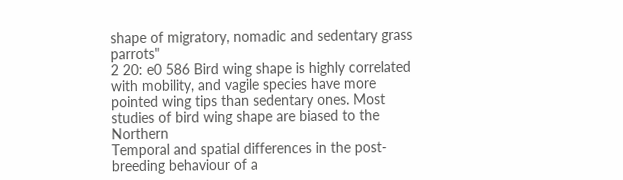shape of migratory, nomadic and sedentary grass parrots"
2 20: e0 586 Bird wing shape is highly correlated with mobility, and vagile species have more pointed wing tips than sedentary ones. Most studies of bird wing shape are biased to the Northern
Temporal and spatial differences in the post-breeding behaviour of a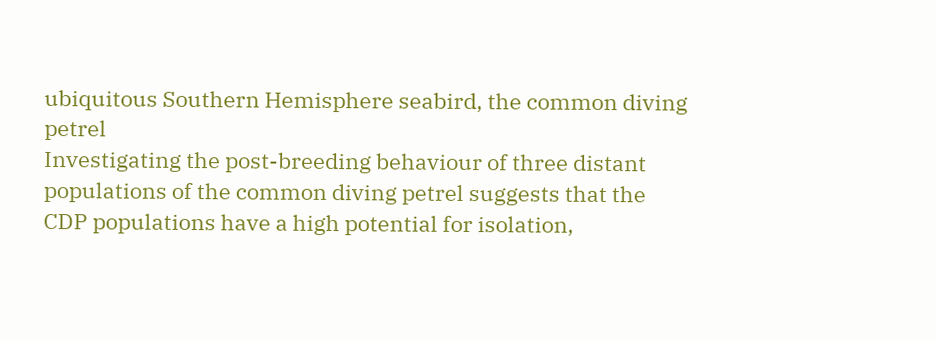ubiquitous Southern Hemisphere seabird, the common diving petrel
Investigating the post-breeding behaviour of three distant populations of the common diving petrel suggests that the CDP populations have a high potential for isolation,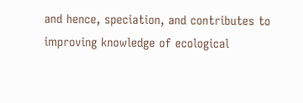and hence, speciation, and contributes to improving knowledge of ecological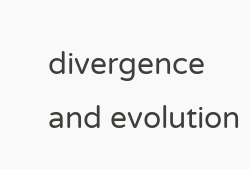divergence and evolution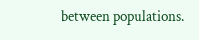between populations.